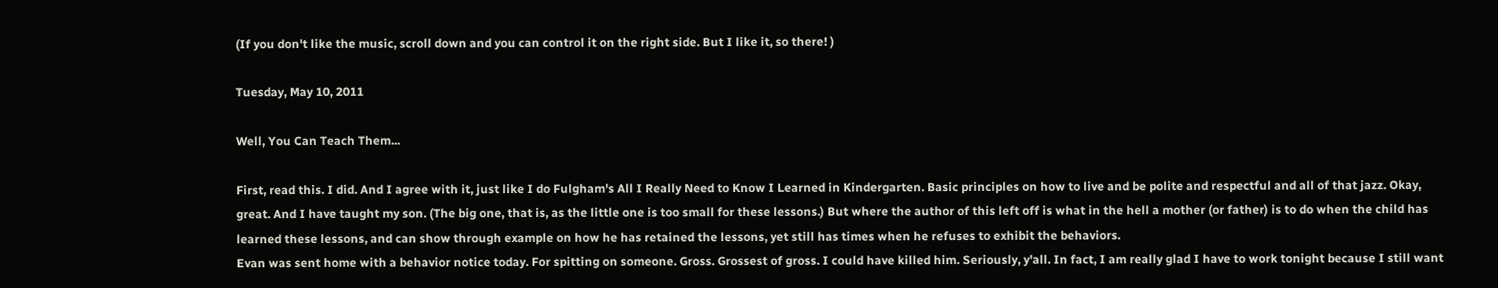(If you don't like the music, scroll down and you can control it on the right side. But I like it, so there! )

Tuesday, May 10, 2011

Well, You Can Teach Them...

First, read this. I did. And I agree with it, just like I do Fulgham's All I Really Need to Know I Learned in Kindergarten. Basic principles on how to live and be polite and respectful and all of that jazz. Okay, great. And I have taught my son. (The big one, that is, as the little one is too small for these lessons.) But where the author of this left off is what in the hell a mother (or father) is to do when the child has learned these lessons, and can show through example on how he has retained the lessons, yet still has times when he refuses to exhibit the behaviors.
Evan was sent home with a behavior notice today. For spitting on someone. Gross. Grossest of gross. I could have killed him. Seriously, y'all. In fact, I am really glad I have to work tonight because I still want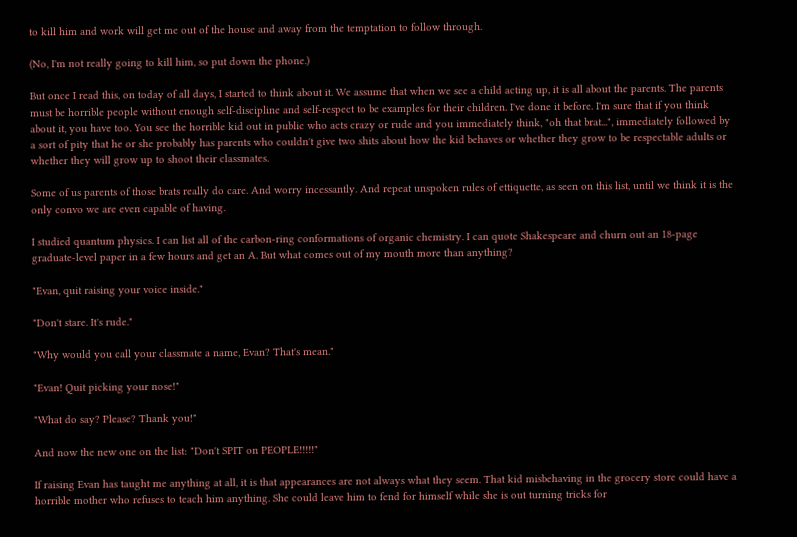to kill him and work will get me out of the house and away from the temptation to follow through.

(No, I'm not really going to kill him, so put down the phone.)

But once I read this, on today of all days, I started to think about it. We assume that when we see a child acting up, it is all about the parents. The parents must be horrible people without enough self-discipline and self-respect to be examples for their children. I've done it before. I'm sure that if you think about it, you have too. You see the horrible kid out in public who acts crazy or rude and you immediately think, "oh that brat...", immediately followed by a sort of pity that he or she probably has parents who couldn't give two shits about how the kid behaves or whether they grow to be respectable adults or whether they will grow up to shoot their classmates.

Some of us parents of those brats really do care. And worry incessantly. And repeat unspoken rules of ettiquette, as seen on this list, until we think it is the only convo we are even capable of having.

I studied quantum physics. I can list all of the carbon-ring conformations of organic chemistry. I can quote Shakespeare and churn out an 18-page graduate-level paper in a few hours and get an A. But what comes out of my mouth more than anything?

"Evan, quit raising your voice inside."

"Don't stare. It's rude."

"Why would you call your classmate a name, Evan? That's mean."

"Evan! Quit picking your nose!"

"What do say? Please? Thank you!"

And now the new one on the list: "Don't SPIT on PEOPLE!!!!!"

If raising Evan has taught me anything at all, it is that appearances are not always what they seem. That kid misbehaving in the grocery store could have a horrible mother who refuses to teach him anything. She could leave him to fend for himself while she is out turning tricks for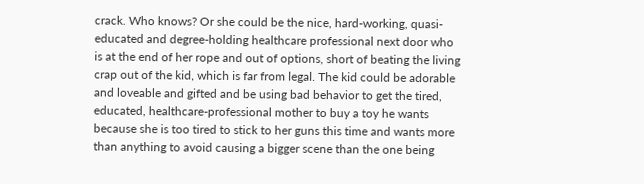crack. Who knows? Or she could be the nice, hard-working, quasi-educated and degree-holding healthcare professional next door who is at the end of her rope and out of options, short of beating the living crap out of the kid, which is far from legal. The kid could be adorable and loveable and gifted and be using bad behavior to get the tired, educated, healthcare-professional mother to buy a toy he wants because she is too tired to stick to her guns this time and wants more than anything to avoid causing a bigger scene than the one being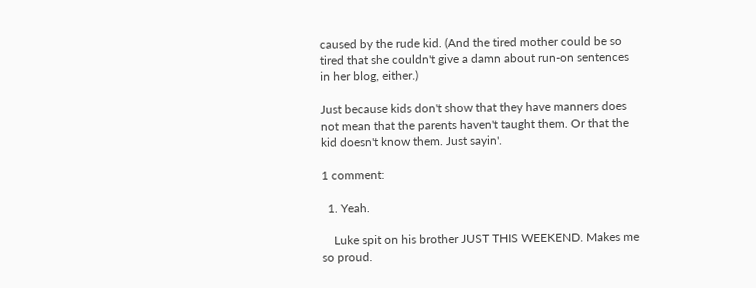caused by the rude kid. (And the tired mother could be so tired that she couldn't give a damn about run-on sentences in her blog, either.)

Just because kids don't show that they have manners does not mean that the parents haven't taught them. Or that the kid doesn't know them. Just sayin'.

1 comment:

  1. Yeah.

    Luke spit on his brother JUST THIS WEEKEND. Makes me so proud.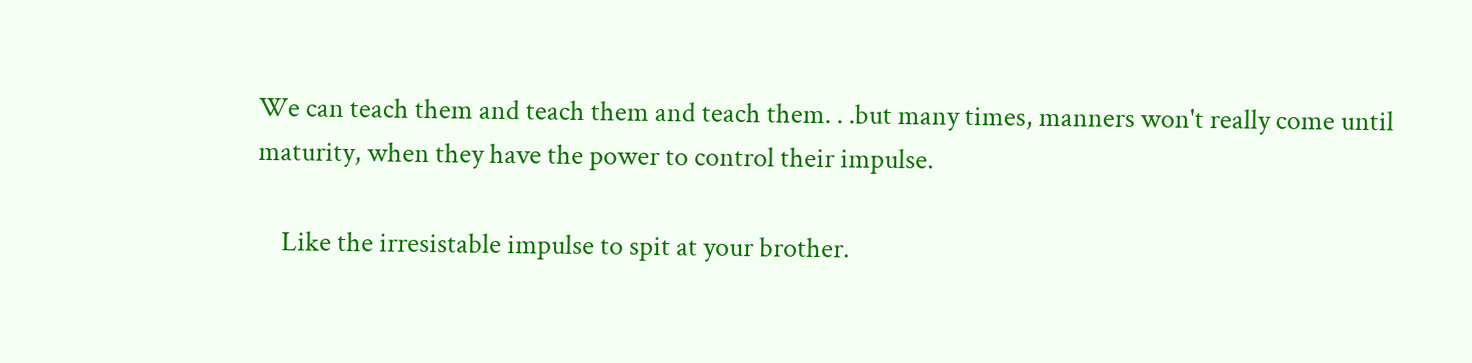We can teach them and teach them and teach them. . .but many times, manners won't really come until maturity, when they have the power to control their impulse.

    Like the irresistable impulse to spit at your brother.